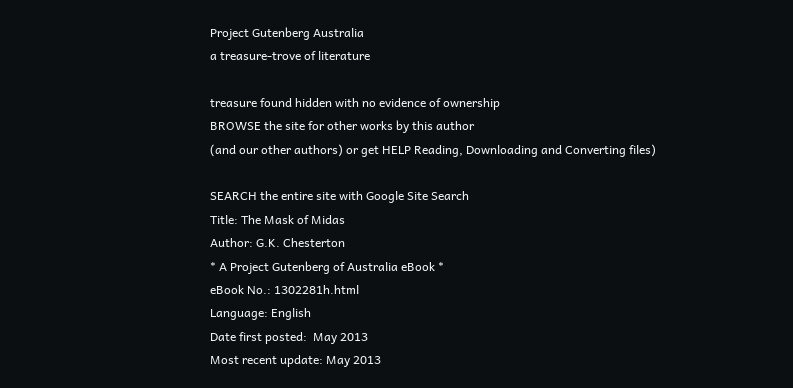Project Gutenberg Australia
a treasure-trove of literature

treasure found hidden with no evidence of ownership
BROWSE the site for other works by this author
(and our other authors) or get HELP Reading, Downloading and Converting files)

SEARCH the entire site with Google Site Search
Title: The Mask of Midas
Author: G.K. Chesterton
* A Project Gutenberg of Australia eBook *
eBook No.: 1302281h.html
Language: English
Date first posted:  May 2013
Most recent update: May 2013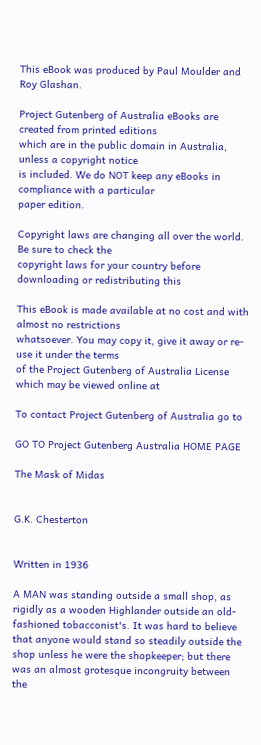This eBook was produced by Paul Moulder and Roy Glashan.

Project Gutenberg of Australia eBooks are created from printed editions
which are in the public domain in Australia, unless a copyright notice
is included. We do NOT keep any eBooks in compliance with a particular
paper edition.

Copyright laws are changing all over the world. Be sure to check the
copyright laws for your country before downloading or redistributing this

This eBook is made available at no cost and with almost no restrictions
whatsoever. You may copy it, give it away or re-use it under the terms
of the Project Gutenberg of Australia License which may be viewed online at

To contact Project Gutenberg of Australia go to

GO TO Project Gutenberg Australia HOME PAGE

The Mask of Midas


G.K. Chesterton


Written in 1936

A MAN was standing outside a small shop, as rigidly as a wooden Highlander outside an old-fashioned tobacconist's. It was hard to believe that anyone would stand so steadily outside the shop unless he were the shopkeeper; but there was an almost grotesque incongruity between the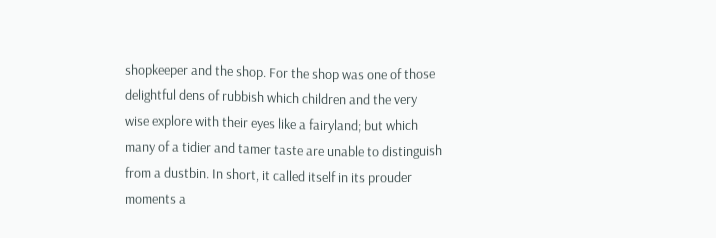shopkeeper and the shop. For the shop was one of those delightful dens of rubbish which children and the very wise explore with their eyes like a fairyland; but which many of a tidier and tamer taste are unable to distinguish from a dustbin. In short, it called itself in its prouder moments a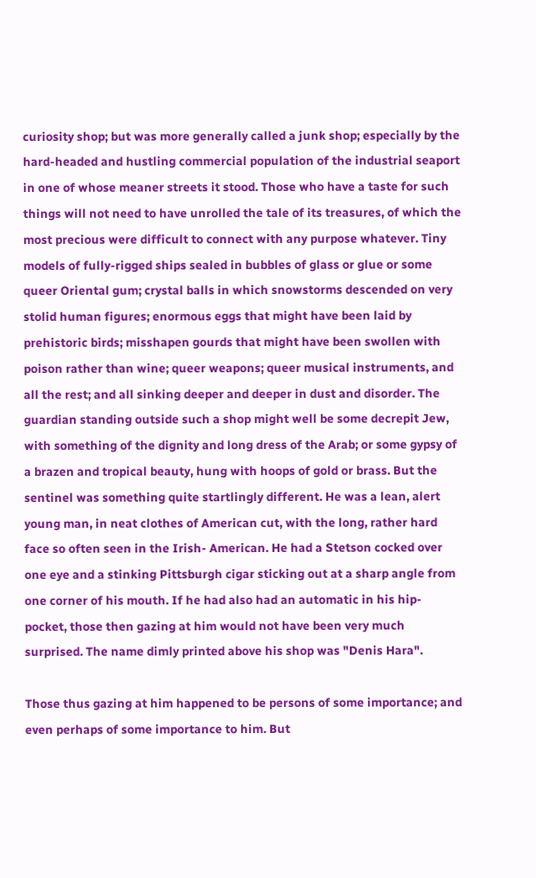curiosity shop; but was more generally called a junk shop; especially by the hard-headed and hustling commercial population of the industrial seaport in one of whose meaner streets it stood. Those who have a taste for such things will not need to have unrolled the tale of its treasures, of which the most precious were difficult to connect with any purpose whatever. Tiny models of fully-rigged ships sealed in bubbles of glass or glue or some queer Oriental gum; crystal balls in which snowstorms descended on very stolid human figures; enormous eggs that might have been laid by prehistoric birds; misshapen gourds that might have been swollen with poison rather than wine; queer weapons; queer musical instruments, and all the rest; and all sinking deeper and deeper in dust and disorder. The guardian standing outside such a shop might well be some decrepit Jew, with something of the dignity and long dress of the Arab; or some gypsy of a brazen and tropical beauty, hung with hoops of gold or brass. But the sentinel was something quite startlingly different. He was a lean, alert young man, in neat clothes of American cut, with the long, rather hard face so often seen in the Irish- American. He had a Stetson cocked over one eye and a stinking Pittsburgh cigar sticking out at a sharp angle from one corner of his mouth. If he had also had an automatic in his hip-pocket, those then gazing at him would not have been very much surprised. The name dimly printed above his shop was "Denis Hara".

Those thus gazing at him happened to be persons of some importance; and even perhaps of some importance to him. But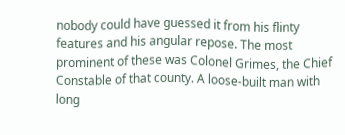nobody could have guessed it from his flinty features and his angular repose. The most prominent of these was Colonel Grimes, the Chief Constable of that county. A loose-built man with long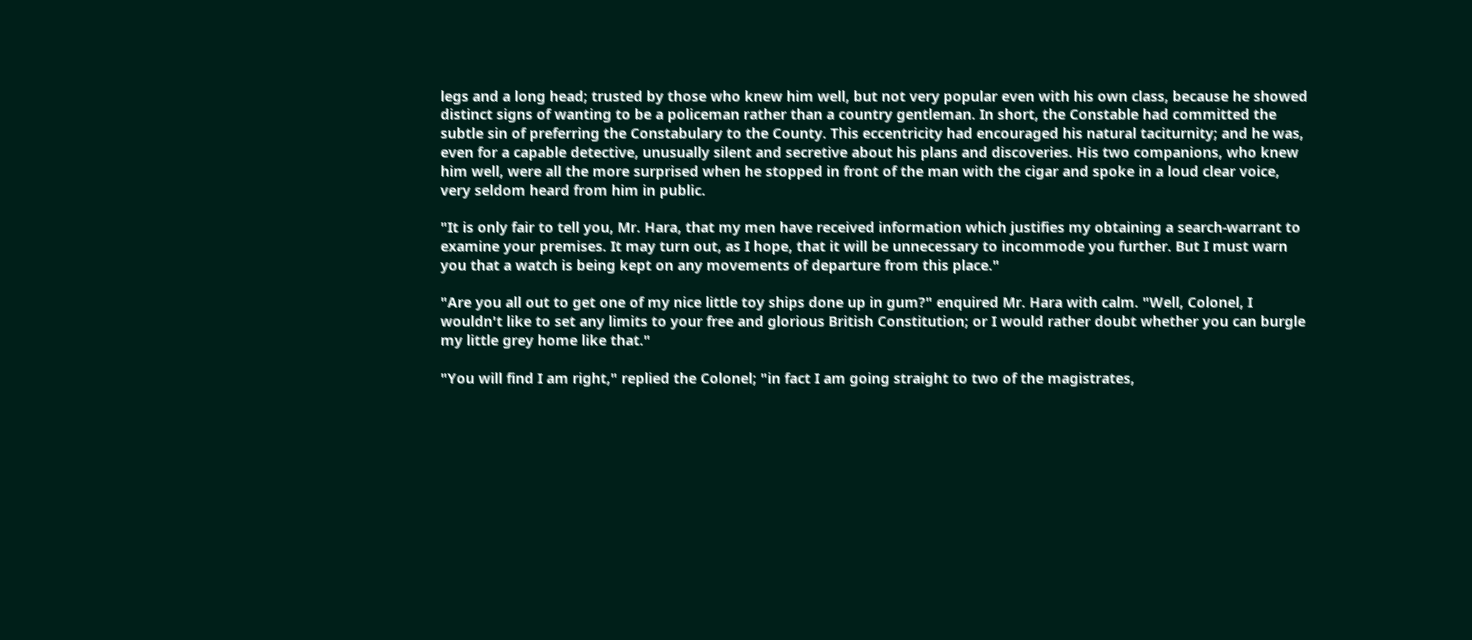legs and a long head; trusted by those who knew him well, but not very popular even with his own class, because he showed distinct signs of wanting to be a policeman rather than a country gentleman. In short, the Constable had committed the subtle sin of preferring the Constabulary to the County. This eccentricity had encouraged his natural taciturnity; and he was, even for a capable detective, unusually silent and secretive about his plans and discoveries. His two companions, who knew him well, were all the more surprised when he stopped in front of the man with the cigar and spoke in a loud clear voice, very seldom heard from him in public.

"It is only fair to tell you, Mr. Hara, that my men have received information which justifies my obtaining a search-warrant to examine your premises. It may turn out, as I hope, that it will be unnecessary to incommode you further. But I must warn you that a watch is being kept on any movements of departure from this place."

"Are you all out to get one of my nice little toy ships done up in gum?" enquired Mr. Hara with calm. "Well, Colonel, I wouldn't like to set any limits to your free and glorious British Constitution; or I would rather doubt whether you can burgle my little grey home like that."

"You will find I am right," replied the Colonel; "in fact I am going straight to two of the magistrates,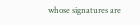whose signatures are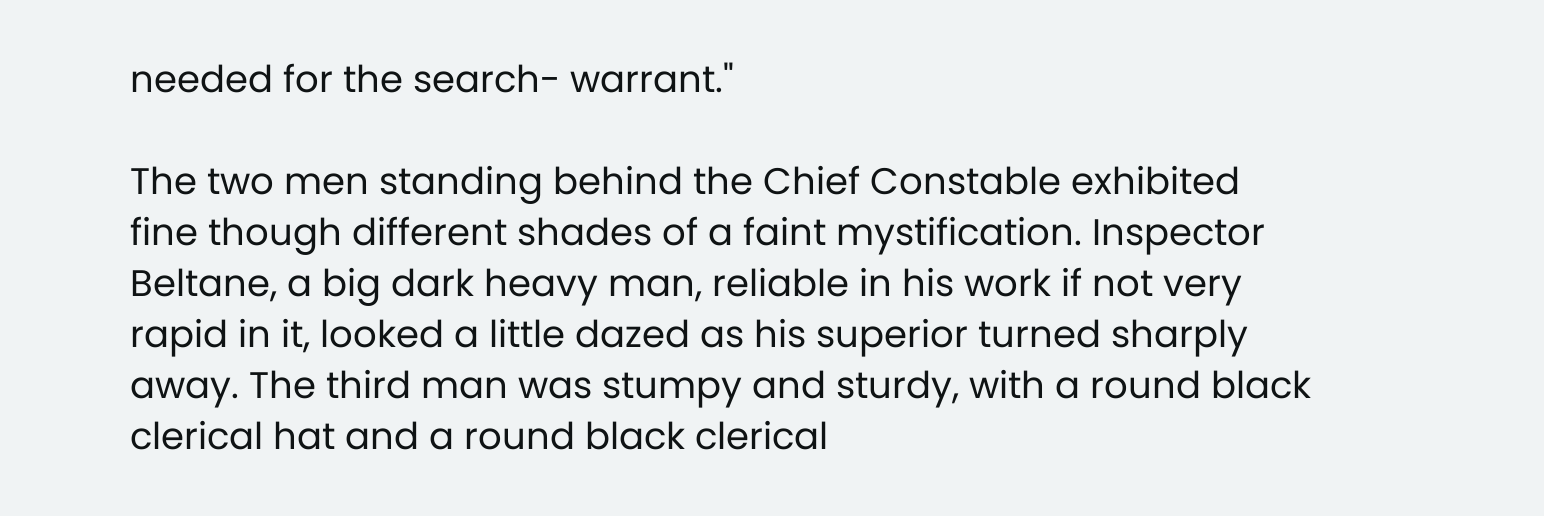needed for the search- warrant."

The two men standing behind the Chief Constable exhibited fine though different shades of a faint mystification. Inspector Beltane, a big dark heavy man, reliable in his work if not very rapid in it, looked a little dazed as his superior turned sharply away. The third man was stumpy and sturdy, with a round black clerical hat and a round black clerical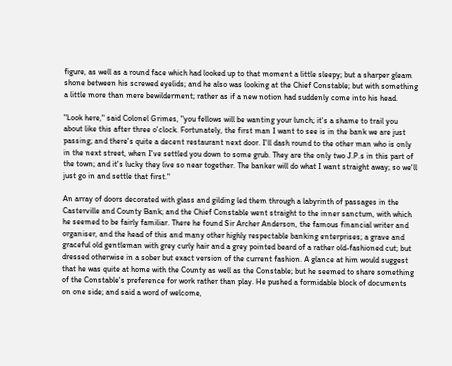figure, as well as a round face which had looked up to that moment a little sleepy; but a sharper gleam shone between his screwed eyelids; and he also was looking at the Chief Constable; but with something a little more than mere bewilderment; rather as if a new notion had suddenly come into his head.

"Look here," said Colonel Grimes, "you fellows will be wanting your lunch; it's a shame to trail you about like this after three o'clock. Fortunately, the first man I want to see is in the bank we are just passing; and there's quite a decent restaurant next door. I'll dash round to the other man who is only in the next street, when I've settled you down to some grub. They are the only two J.P.s in this part of the town; and it's lucky they live so near together. The banker will do what I want straight away; so we'll just go in and settle that first."

An array of doors decorated with glass and gilding led them through a labyrinth of passages in the Casterville and County Bank; and the Chief Constable went straight to the inner sanctum, with which he seemed to be fairly familiar. There he found Sir Archer Anderson, the famous financial writer and organiser, and the head of this and many other highly respectable banking enterprises; a grave and graceful old gentleman with grey curly hair and a grey pointed beard of a rather old-fashioned cut; but dressed otherwise in a sober but exact version of the current fashion. A glance at him would suggest that he was quite at home with the County as well as the Constable; but he seemed to share something of the Constable's preference for work rather than play. He pushed a formidable block of documents on one side; and said a word of welcome,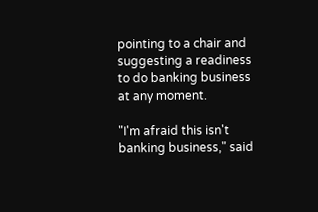pointing to a chair and suggesting a readiness to do banking business at any moment.

"I'm afraid this isn't banking business," said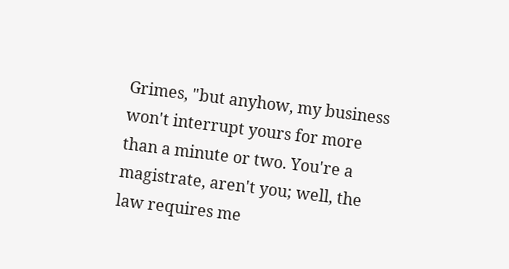Grimes, "but anyhow, my business won't interrupt yours for more than a minute or two. You're a magistrate, aren't you; well, the law requires me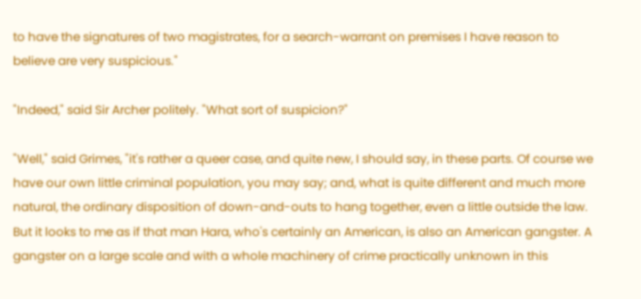to have the signatures of two magistrates, for a search-warrant on premises I have reason to believe are very suspicious."

"Indeed," said Sir Archer politely. "What sort of suspicion?"

"Well," said Grimes, "it's rather a queer case, and quite new, I should say, in these parts. Of course we have our own little criminal population, you may say; and, what is quite different and much more natural, the ordinary disposition of down-and-outs to hang together, even a little outside the law. But it looks to me as if that man Hara, who's certainly an American, is also an American gangster. A gangster on a large scale and with a whole machinery of crime practically unknown in this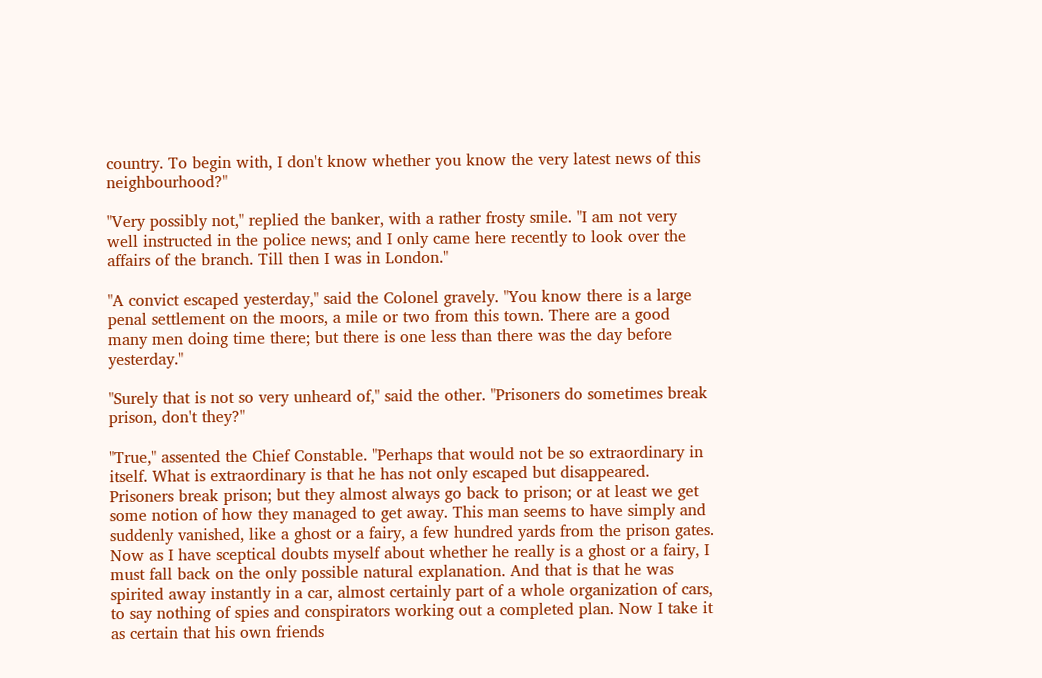country. To begin with, I don't know whether you know the very latest news of this neighbourhood?"

"Very possibly not," replied the banker, with a rather frosty smile. "I am not very well instructed in the police news; and I only came here recently to look over the affairs of the branch. Till then I was in London."

"A convict escaped yesterday," said the Colonel gravely. "You know there is a large penal settlement on the moors, a mile or two from this town. There are a good many men doing time there; but there is one less than there was the day before yesterday."

"Surely that is not so very unheard of," said the other. "Prisoners do sometimes break prison, don't they?"

"True," assented the Chief Constable. "Perhaps that would not be so extraordinary in itself. What is extraordinary is that he has not only escaped but disappeared. Prisoners break prison; but they almost always go back to prison; or at least we get some notion of how they managed to get away. This man seems to have simply and suddenly vanished, like a ghost or a fairy, a few hundred yards from the prison gates. Now as I have sceptical doubts myself about whether he really is a ghost or a fairy, I must fall back on the only possible natural explanation. And that is that he was spirited away instantly in a car, almost certainly part of a whole organization of cars, to say nothing of spies and conspirators working out a completed plan. Now I take it as certain that his own friends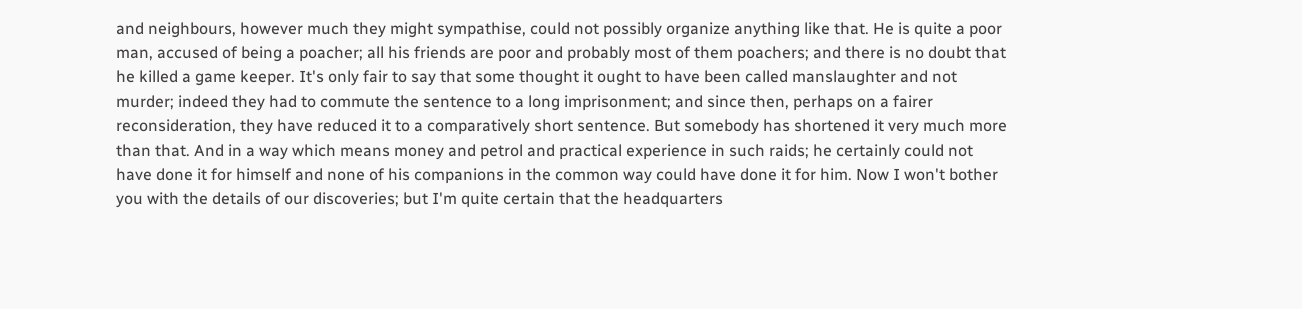and neighbours, however much they might sympathise, could not possibly organize anything like that. He is quite a poor man, accused of being a poacher; all his friends are poor and probably most of them poachers; and there is no doubt that he killed a game keeper. It's only fair to say that some thought it ought to have been called manslaughter and not murder; indeed they had to commute the sentence to a long imprisonment; and since then, perhaps on a fairer reconsideration, they have reduced it to a comparatively short sentence. But somebody has shortened it very much more than that. And in a way which means money and petrol and practical experience in such raids; he certainly could not have done it for himself and none of his companions in the common way could have done it for him. Now I won't bother you with the details of our discoveries; but I'm quite certain that the headquarters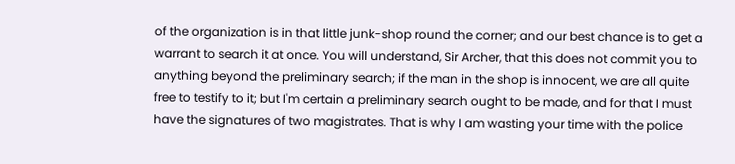of the organization is in that little junk-shop round the corner; and our best chance is to get a warrant to search it at once. You will understand, Sir Archer, that this does not commit you to anything beyond the preliminary search; if the man in the shop is innocent, we are all quite free to testify to it; but I'm certain a preliminary search ought to be made, and for that I must have the signatures of two magistrates. That is why I am wasting your time with the police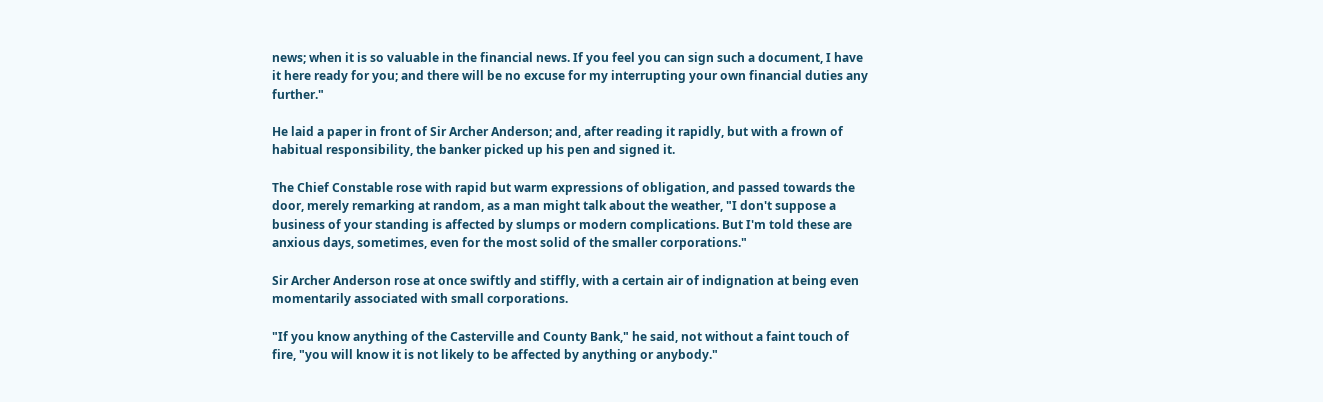news; when it is so valuable in the financial news. If you feel you can sign such a document, I have it here ready for you; and there will be no excuse for my interrupting your own financial duties any further."

He laid a paper in front of Sir Archer Anderson; and, after reading it rapidly, but with a frown of habitual responsibility, the banker picked up his pen and signed it.

The Chief Constable rose with rapid but warm expressions of obligation, and passed towards the door, merely remarking at random, as a man might talk about the weather, "I don't suppose a business of your standing is affected by slumps or modern complications. But I'm told these are anxious days, sometimes, even for the most solid of the smaller corporations."

Sir Archer Anderson rose at once swiftly and stiffly, with a certain air of indignation at being even momentarily associated with small corporations.

"If you know anything of the Casterville and County Bank," he said, not without a faint touch of fire, "you will know it is not likely to be affected by anything or anybody."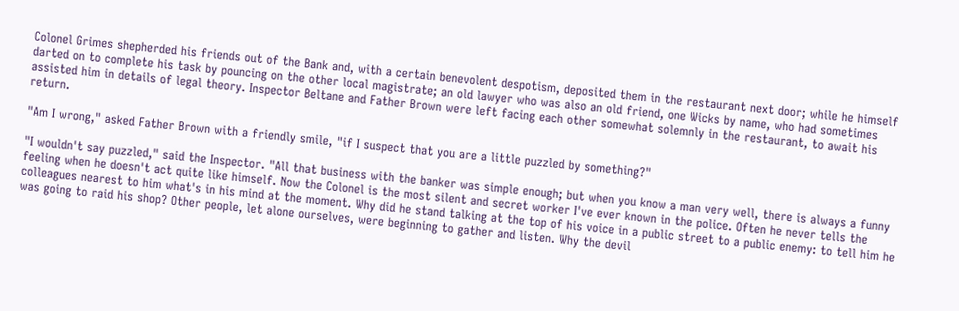Colonel Grimes shepherded his friends out of the Bank and, with a certain benevolent despotism, deposited them in the restaurant next door; while he himself darted on to complete his task by pouncing on the other local magistrate; an old lawyer who was also an old friend, one Wicks by name, who had sometimes assisted him in details of legal theory. Inspector Beltane and Father Brown were left facing each other somewhat solemnly in the restaurant, to await his return.

"Am I wrong," asked Father Brown with a friendly smile, "if I suspect that you are a little puzzled by something?"

"I wouldn't say puzzled," said the Inspector. "All that business with the banker was simple enough; but when you know a man very well, there is always a funny feeling when he doesn't act quite like himself. Now the Colonel is the most silent and secret worker I've ever known in the police. Often he never tells the colleagues nearest to him what's in his mind at the moment. Why did he stand talking at the top of his voice in a public street to a public enemy: to tell him he was going to raid his shop? Other people, let alone ourselves, were beginning to gather and listen. Why the devil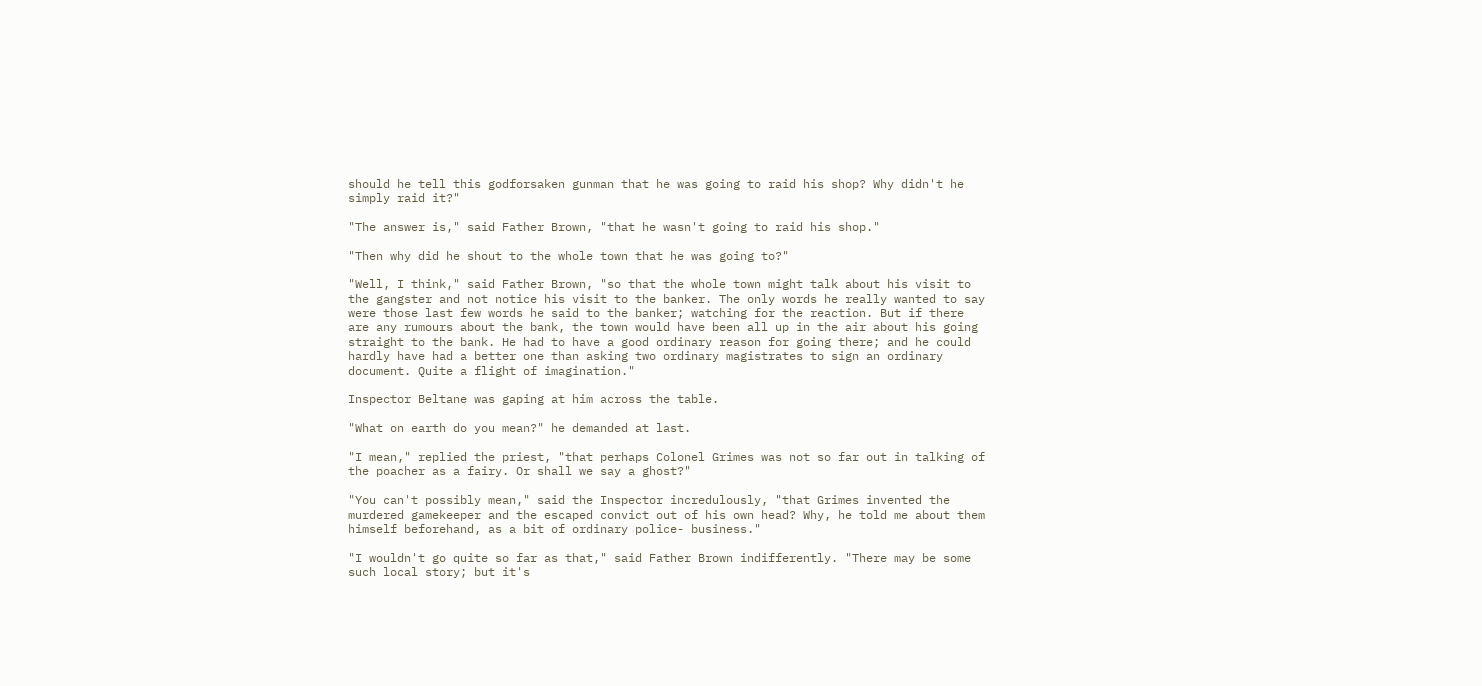should he tell this godforsaken gunman that he was going to raid his shop? Why didn't he simply raid it?"

"The answer is," said Father Brown, "that he wasn't going to raid his shop."

"Then why did he shout to the whole town that he was going to?"

"Well, I think," said Father Brown, "so that the whole town might talk about his visit to the gangster and not notice his visit to the banker. The only words he really wanted to say were those last few words he said to the banker; watching for the reaction. But if there are any rumours about the bank, the town would have been all up in the air about his going straight to the bank. He had to have a good ordinary reason for going there; and he could hardly have had a better one than asking two ordinary magistrates to sign an ordinary document. Quite a flight of imagination."

Inspector Beltane was gaping at him across the table.

"What on earth do you mean?" he demanded at last.

"I mean," replied the priest, "that perhaps Colonel Grimes was not so far out in talking of the poacher as a fairy. Or shall we say a ghost?"

"You can't possibly mean," said the Inspector incredulously, "that Grimes invented the murdered gamekeeper and the escaped convict out of his own head? Why, he told me about them himself beforehand, as a bit of ordinary police- business."

"I wouldn't go quite so far as that," said Father Brown indifferently. "There may be some such local story; but it's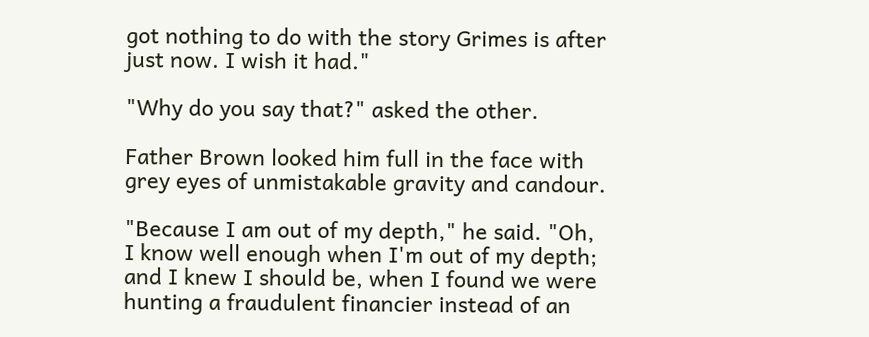got nothing to do with the story Grimes is after just now. I wish it had."

"Why do you say that?" asked the other.

Father Brown looked him full in the face with grey eyes of unmistakable gravity and candour.

"Because I am out of my depth," he said. "Oh, I know well enough when I'm out of my depth; and I knew I should be, when I found we were hunting a fraudulent financier instead of an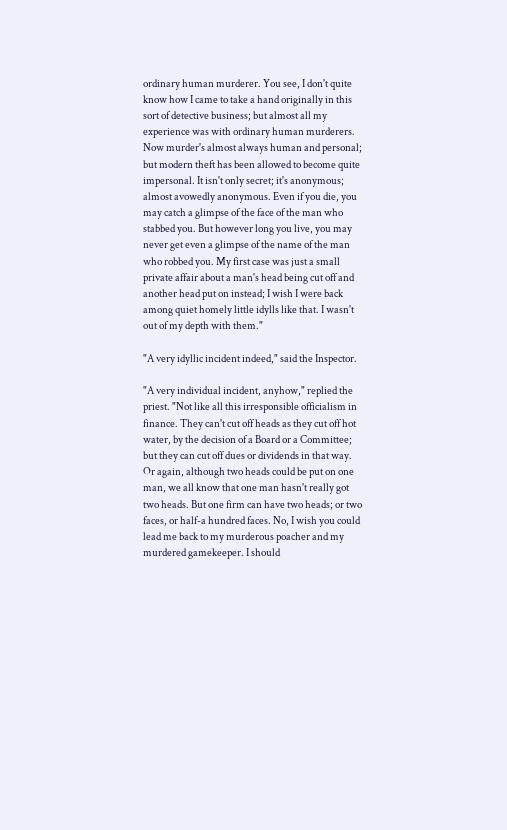ordinary human murderer. You see, I don't quite know how I came to take a hand originally in this sort of detective business; but almost all my experience was with ordinary human murderers. Now murder's almost always human and personal; but modern theft has been allowed to become quite impersonal. It isn't only secret; it's anonymous; almost avowedly anonymous. Even if you die, you may catch a glimpse of the face of the man who stabbed you. But however long you live, you may never get even a glimpse of the name of the man who robbed you. My first case was just a small private affair about a man's head being cut off and another head put on instead; I wish I were back among quiet homely little idylls like that. I wasn't out of my depth with them."

"A very idyllic incident indeed," said the Inspector.

"A very individual incident, anyhow," replied the priest. "Not like all this irresponsible officialism in finance. They can't cut off heads as they cut off hot water, by the decision of a Board or a Committee; but they can cut off dues or dividends in that way. Or again, although two heads could be put on one man, we all know that one man hasn't really got two heads. But one firm can have two heads; or two faces, or half-a hundred faces. No, I wish you could lead me back to my murderous poacher and my murdered gamekeeper. I should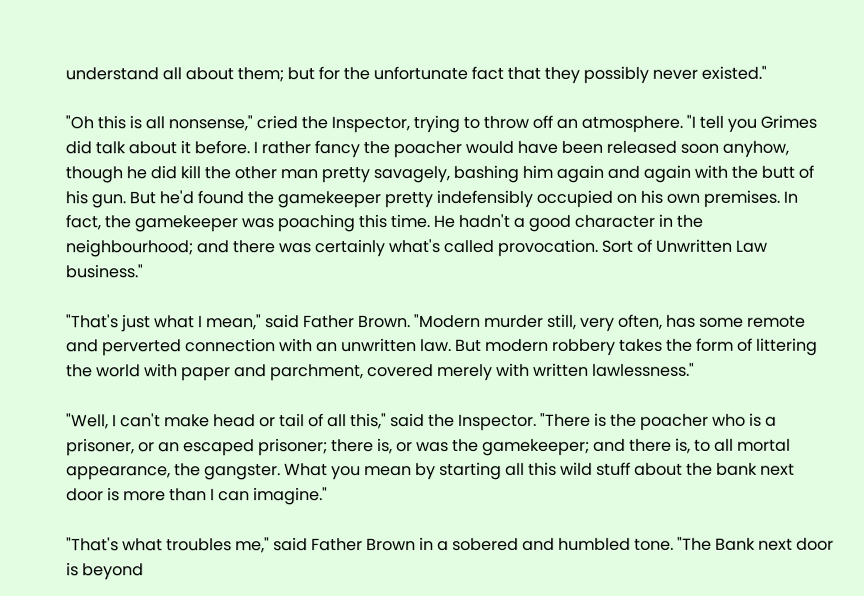understand all about them; but for the unfortunate fact that they possibly never existed."

"Oh this is all nonsense," cried the Inspector, trying to throw off an atmosphere. "I tell you Grimes did talk about it before. I rather fancy the poacher would have been released soon anyhow, though he did kill the other man pretty savagely, bashing him again and again with the butt of his gun. But he'd found the gamekeeper pretty indefensibly occupied on his own premises. In fact, the gamekeeper was poaching this time. He hadn't a good character in the neighbourhood; and there was certainly what's called provocation. Sort of Unwritten Law business."

"That's just what I mean," said Father Brown. "Modern murder still, very often, has some remote and perverted connection with an unwritten law. But modern robbery takes the form of littering the world with paper and parchment, covered merely with written lawlessness."

"Well, I can't make head or tail of all this," said the Inspector. "There is the poacher who is a prisoner, or an escaped prisoner; there is, or was the gamekeeper; and there is, to all mortal appearance, the gangster. What you mean by starting all this wild stuff about the bank next door is more than I can imagine."

"That's what troubles me," said Father Brown in a sobered and humbled tone. "The Bank next door is beyond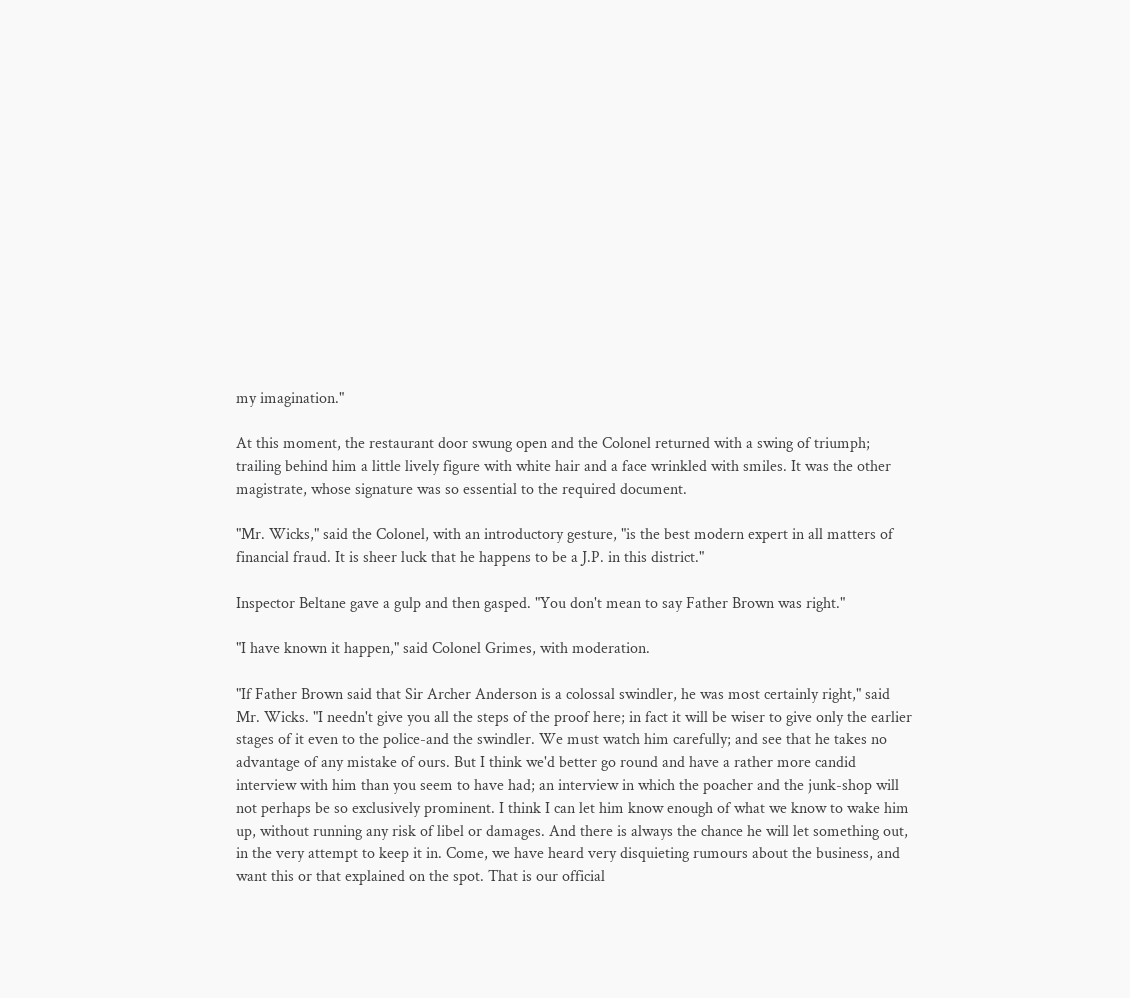my imagination."

At this moment, the restaurant door swung open and the Colonel returned with a swing of triumph; trailing behind him a little lively figure with white hair and a face wrinkled with smiles. It was the other magistrate, whose signature was so essential to the required document.

"Mr. Wicks," said the Colonel, with an introductory gesture, "is the best modern expert in all matters of financial fraud. It is sheer luck that he happens to be a J.P. in this district."

Inspector Beltane gave a gulp and then gasped. "You don't mean to say Father Brown was right."

"I have known it happen," said Colonel Grimes, with moderation.

"If Father Brown said that Sir Archer Anderson is a colossal swindler, he was most certainly right," said Mr. Wicks. "I needn't give you all the steps of the proof here; in fact it will be wiser to give only the earlier stages of it even to the police-and the swindler. We must watch him carefully; and see that he takes no advantage of any mistake of ours. But I think we'd better go round and have a rather more candid interview with him than you seem to have had; an interview in which the poacher and the junk-shop will not perhaps be so exclusively prominent. I think I can let him know enough of what we know to wake him up, without running any risk of libel or damages. And there is always the chance he will let something out, in the very attempt to keep it in. Come, we have heard very disquieting rumours about the business, and want this or that explained on the spot. That is our official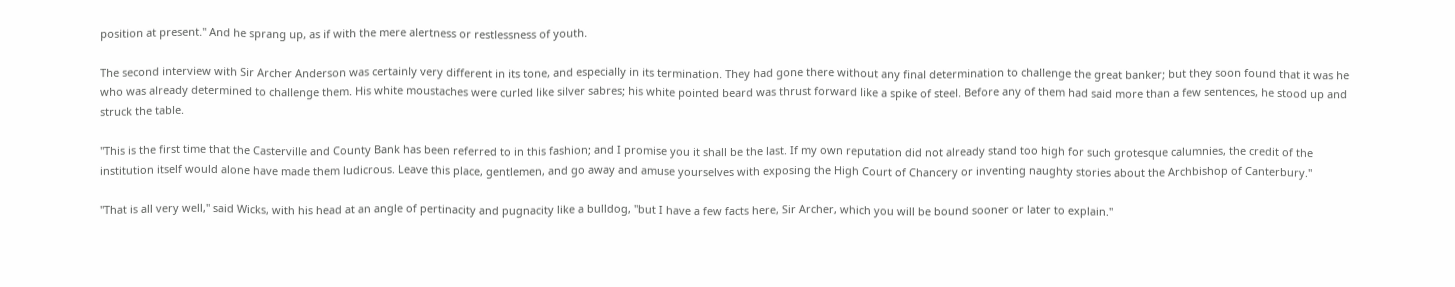position at present." And he sprang up, as if with the mere alertness or restlessness of youth.

The second interview with Sir Archer Anderson was certainly very different in its tone, and especially in its termination. They had gone there without any final determination to challenge the great banker; but they soon found that it was he who was already determined to challenge them. His white moustaches were curled like silver sabres; his white pointed beard was thrust forward like a spike of steel. Before any of them had said more than a few sentences, he stood up and struck the table.

"This is the first time that the Casterville and County Bank has been referred to in this fashion; and I promise you it shall be the last. If my own reputation did not already stand too high for such grotesque calumnies, the credit of the institution itself would alone have made them ludicrous. Leave this place, gentlemen, and go away and amuse yourselves with exposing the High Court of Chancery or inventing naughty stories about the Archbishop of Canterbury."

"That is all very well," said Wicks, with his head at an angle of pertinacity and pugnacity like a bulldog, "but I have a few facts here, Sir Archer, which you will be bound sooner or later to explain."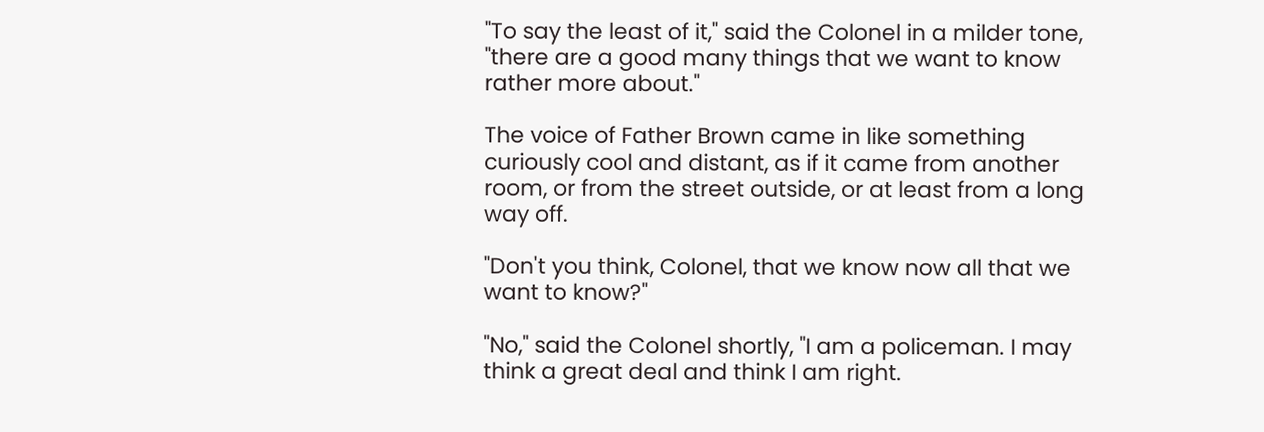"To say the least of it," said the Colonel in a milder tone, "there are a good many things that we want to know rather more about."

The voice of Father Brown came in like something curiously cool and distant, as if it came from another room, or from the street outside, or at least from a long way off.

"Don't you think, Colonel, that we know now all that we want to know?"

"No," said the Colonel shortly, "I am a policeman. I may think a great deal and think I am right.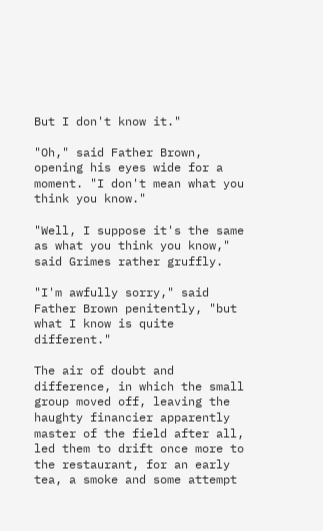But I don't know it."

"Oh," said Father Brown, opening his eyes wide for a moment. "I don't mean what you think you know."

"Well, I suppose it's the same as what you think you know," said Grimes rather gruffly.

"I'm awfully sorry," said Father Brown penitently, "but what I know is quite different."

The air of doubt and difference, in which the small group moved off, leaving the haughty financier apparently master of the field after all, led them to drift once more to the restaurant, for an early tea, a smoke and some attempt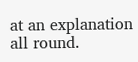at an explanation all round.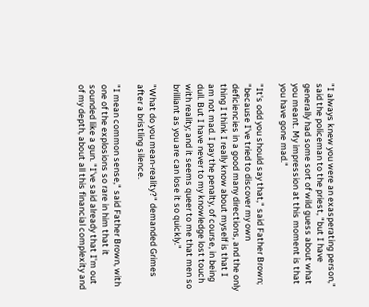"I always knew you were an exasperating person," said the policeman to the priest, "but I have generally had some sort of wild guess about what you meant. My impression at this moment is that you have gone mad."

"It's odd you should say that," said Father Brown; "because I've tried to discover my own deficiencies in a good many directions, and the only thing I think I really know about myself is that I am not mad. I pay the penalty, of course, in being dull. But I have never to my knowledge lost touch with reality; and it seems queer to me that men so brilliant as you are can lose it so quickly."

"What do you mean-reality?" demanded Grimes after a bristling silence.

"I mean common sense," said Father Brown, with one of the explosions so rare in him that it sounded like a gun. "I've said already that I'm out of my depth, about all this financial complexity and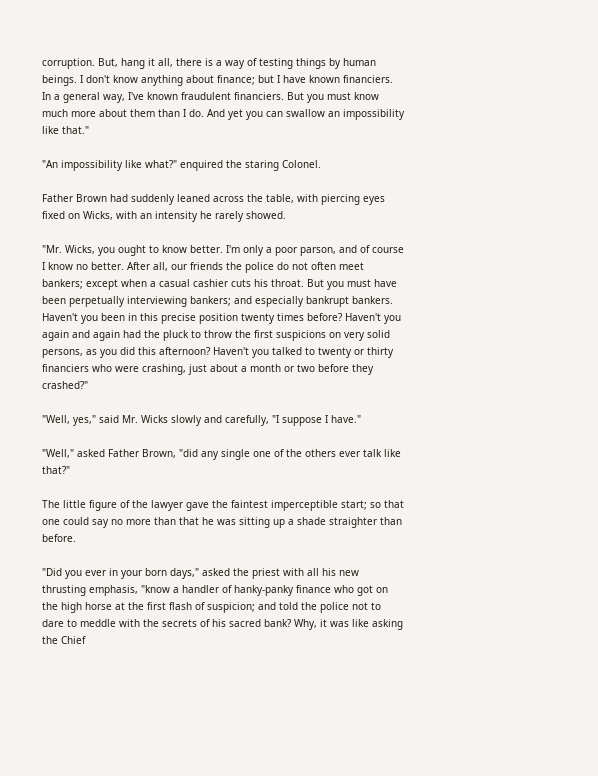corruption. But, hang it all, there is a way of testing things by human beings. I don't know anything about finance; but I have known financiers. In a general way, I've known fraudulent financiers. But you must know much more about them than I do. And yet you can swallow an impossibility like that."

"An impossibility like what?" enquired the staring Colonel.

Father Brown had suddenly leaned across the table, with piercing eyes fixed on Wicks, with an intensity he rarely showed.

"Mr. Wicks, you ought to know better. I'm only a poor parson, and of course I know no better. After all, our friends the police do not often meet bankers; except when a casual cashier cuts his throat. But you must have been perpetually interviewing bankers; and especially bankrupt bankers. Haven't you been in this precise position twenty times before? Haven't you again and again had the pluck to throw the first suspicions on very solid persons, as you did this afternoon? Haven't you talked to twenty or thirty financiers who were crashing, just about a month or two before they crashed?"

"Well, yes," said Mr. Wicks slowly and carefully, "I suppose I have."

"Well," asked Father Brown, "did any single one of the others ever talk like that?"

The little figure of the lawyer gave the faintest imperceptible start; so that one could say no more than that he was sitting up a shade straighter than before.

"Did you ever in your born days," asked the priest with all his new thrusting emphasis, "know a handler of hanky-panky finance who got on the high horse at the first flash of suspicion; and told the police not to dare to meddle with the secrets of his sacred bank? Why, it was like asking the Chief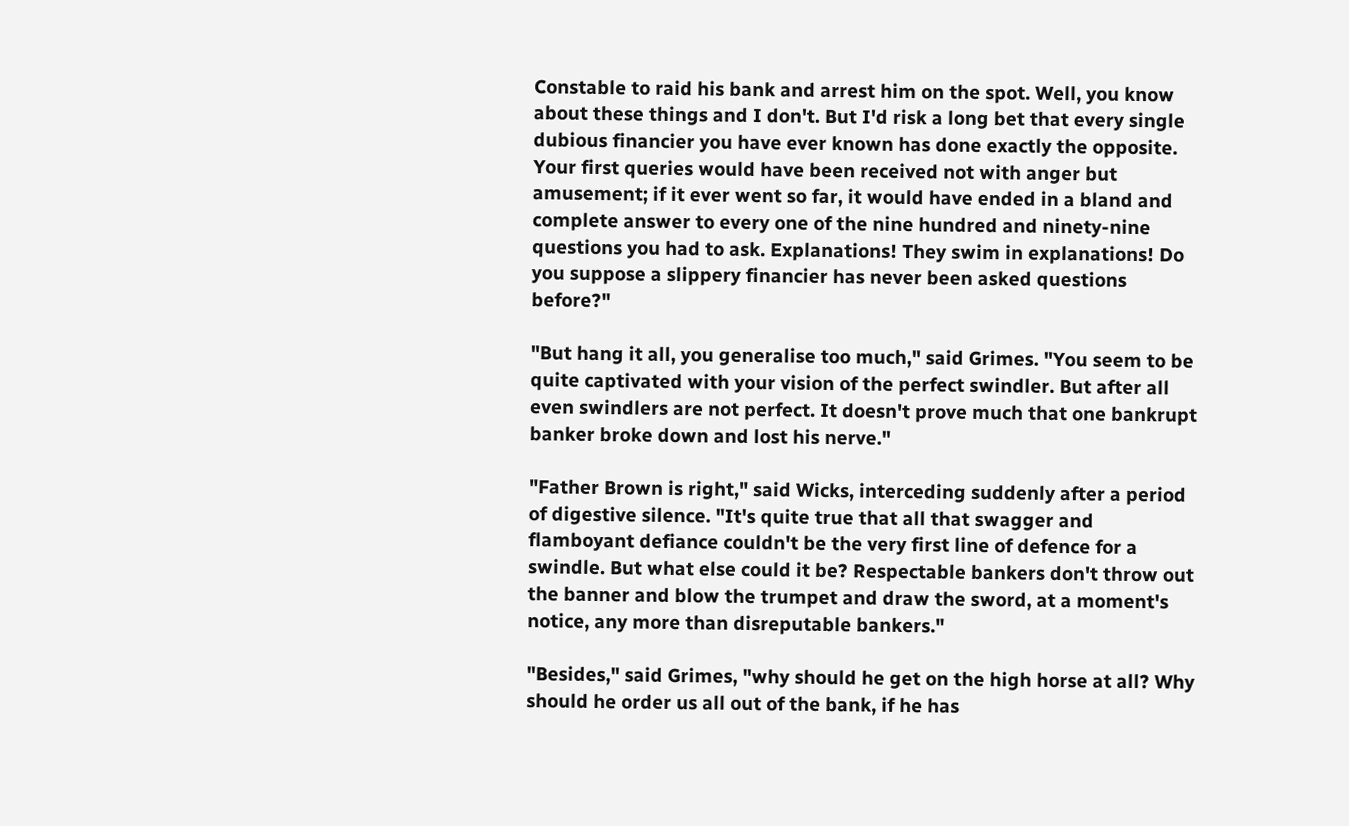Constable to raid his bank and arrest him on the spot. Well, you know about these things and I don't. But I'd risk a long bet that every single dubious financier you have ever known has done exactly the opposite. Your first queries would have been received not with anger but amusement; if it ever went so far, it would have ended in a bland and complete answer to every one of the nine hundred and ninety-nine questions you had to ask. Explanations! They swim in explanations! Do you suppose a slippery financier has never been asked questions before?"

"But hang it all, you generalise too much," said Grimes. "You seem to be quite captivated with your vision of the perfect swindler. But after all even swindlers are not perfect. It doesn't prove much that one bankrupt banker broke down and lost his nerve."

"Father Brown is right," said Wicks, interceding suddenly after a period of digestive silence. "It's quite true that all that swagger and flamboyant defiance couldn't be the very first line of defence for a swindle. But what else could it be? Respectable bankers don't throw out the banner and blow the trumpet and draw the sword, at a moment's notice, any more than disreputable bankers."

"Besides," said Grimes, "why should he get on the high horse at all? Why should he order us all out of the bank, if he has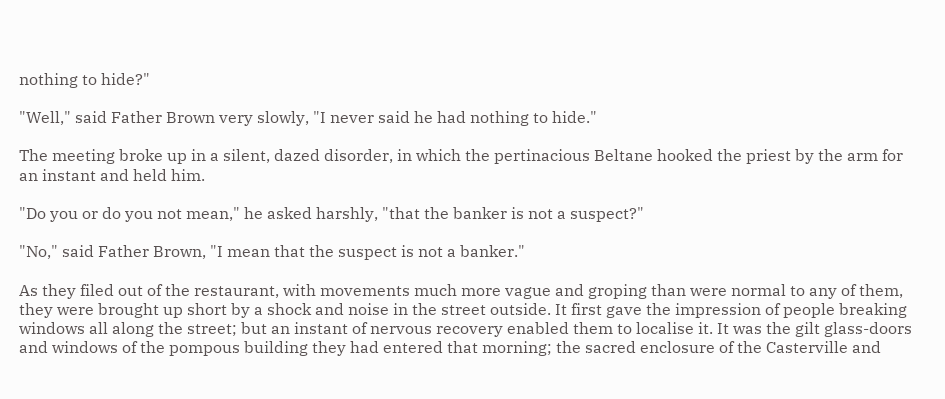nothing to hide?"

"Well," said Father Brown very slowly, "I never said he had nothing to hide."

The meeting broke up in a silent, dazed disorder, in which the pertinacious Beltane hooked the priest by the arm for an instant and held him.

"Do you or do you not mean," he asked harshly, "that the banker is not a suspect?"

"No," said Father Brown, "I mean that the suspect is not a banker."

As they filed out of the restaurant, with movements much more vague and groping than were normal to any of them, they were brought up short by a shock and noise in the street outside. It first gave the impression of people breaking windows all along the street; but an instant of nervous recovery enabled them to localise it. It was the gilt glass-doors and windows of the pompous building they had entered that morning; the sacred enclosure of the Casterville and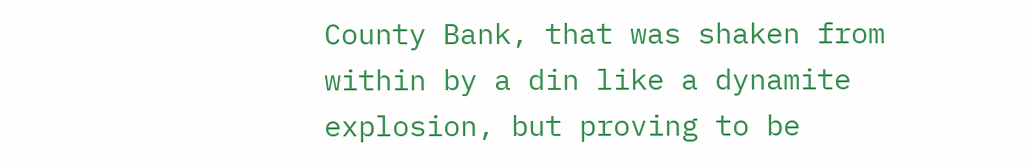County Bank, that was shaken from within by a din like a dynamite explosion, but proving to be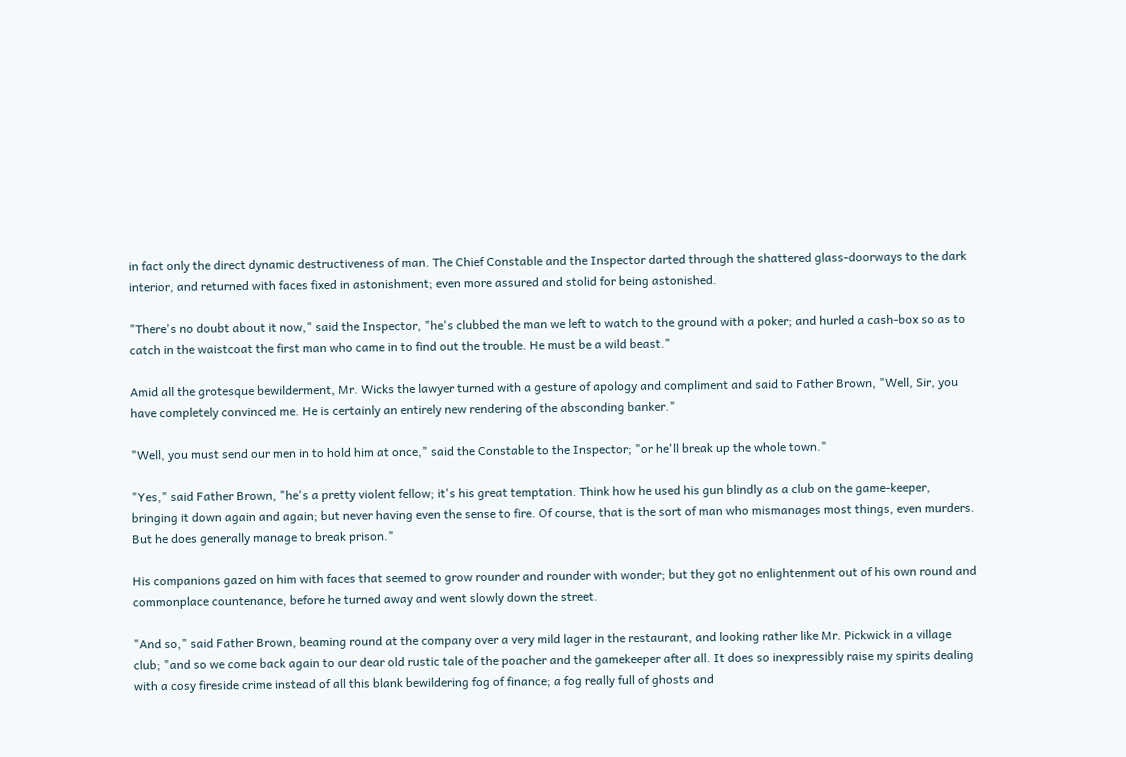in fact only the direct dynamic destructiveness of man. The Chief Constable and the Inspector darted through the shattered glass-doorways to the dark interior, and returned with faces fixed in astonishment; even more assured and stolid for being astonished.

"There's no doubt about it now," said the Inspector, "he's clubbed the man we left to watch to the ground with a poker; and hurled a cash-box so as to catch in the waistcoat the first man who came in to find out the trouble. He must be a wild beast."

Amid all the grotesque bewilderment, Mr. Wicks the lawyer turned with a gesture of apology and compliment and said to Father Brown, "Well, Sir, you have completely convinced me. He is certainly an entirely new rendering of the absconding banker."

"Well, you must send our men in to hold him at once," said the Constable to the Inspector; "or he'll break up the whole town."

"Yes," said Father Brown, "he's a pretty violent fellow; it's his great temptation. Think how he used his gun blindly as a club on the game-keeper, bringing it down again and again; but never having even the sense to fire. Of course, that is the sort of man who mismanages most things, even murders. But he does generally manage to break prison."

His companions gazed on him with faces that seemed to grow rounder and rounder with wonder; but they got no enlightenment out of his own round and commonplace countenance, before he turned away and went slowly down the street.

"And so," said Father Brown, beaming round at the company over a very mild lager in the restaurant, and looking rather like Mr. Pickwick in a village club; "and so we come back again to our dear old rustic tale of the poacher and the gamekeeper after all. It does so inexpressibly raise my spirits dealing with a cosy fireside crime instead of all this blank bewildering fog of finance; a fog really full of ghosts and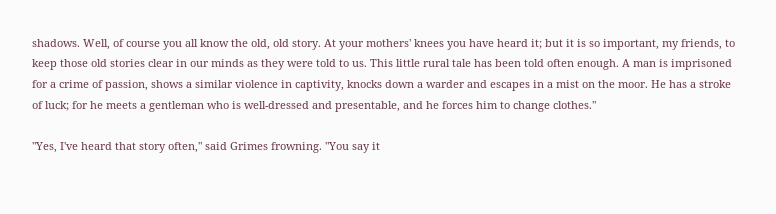shadows. Well, of course you all know the old, old story. At your mothers' knees you have heard it; but it is so important, my friends, to keep those old stories clear in our minds as they were told to us. This little rural tale has been told often enough. A man is imprisoned for a crime of passion, shows a similar violence in captivity, knocks down a warder and escapes in a mist on the moor. He has a stroke of luck; for he meets a gentleman who is well-dressed and presentable, and he forces him to change clothes."

"Yes, I've heard that story often," said Grimes frowning. "You say it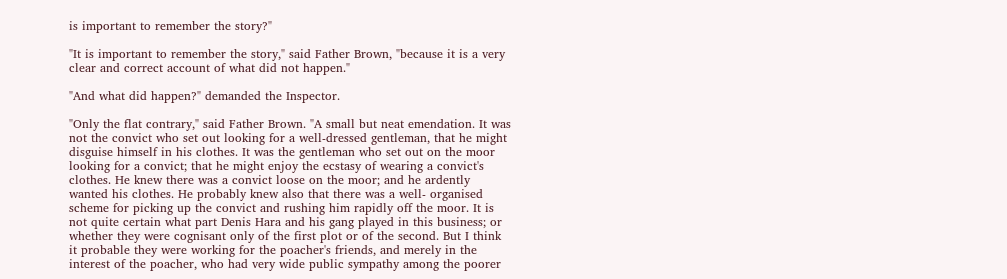is important to remember the story?"

"It is important to remember the story," said Father Brown, "because it is a very clear and correct account of what did not happen."

"And what did happen?" demanded the Inspector.

"Only the flat contrary," said Father Brown. "A small but neat emendation. It was not the convict who set out looking for a well-dressed gentleman, that he might disguise himself in his clothes. It was the gentleman who set out on the moor looking for a convict; that he might enjoy the ecstasy of wearing a convict's clothes. He knew there was a convict loose on the moor; and he ardently wanted his clothes. He probably knew also that there was a well- organised scheme for picking up the convict and rushing him rapidly off the moor. It is not quite certain what part Denis Hara and his gang played in this business; or whether they were cognisant only of the first plot or of the second. But I think it probable they were working for the poacher's friends, and merely in the interest of the poacher, who had very wide public sympathy among the poorer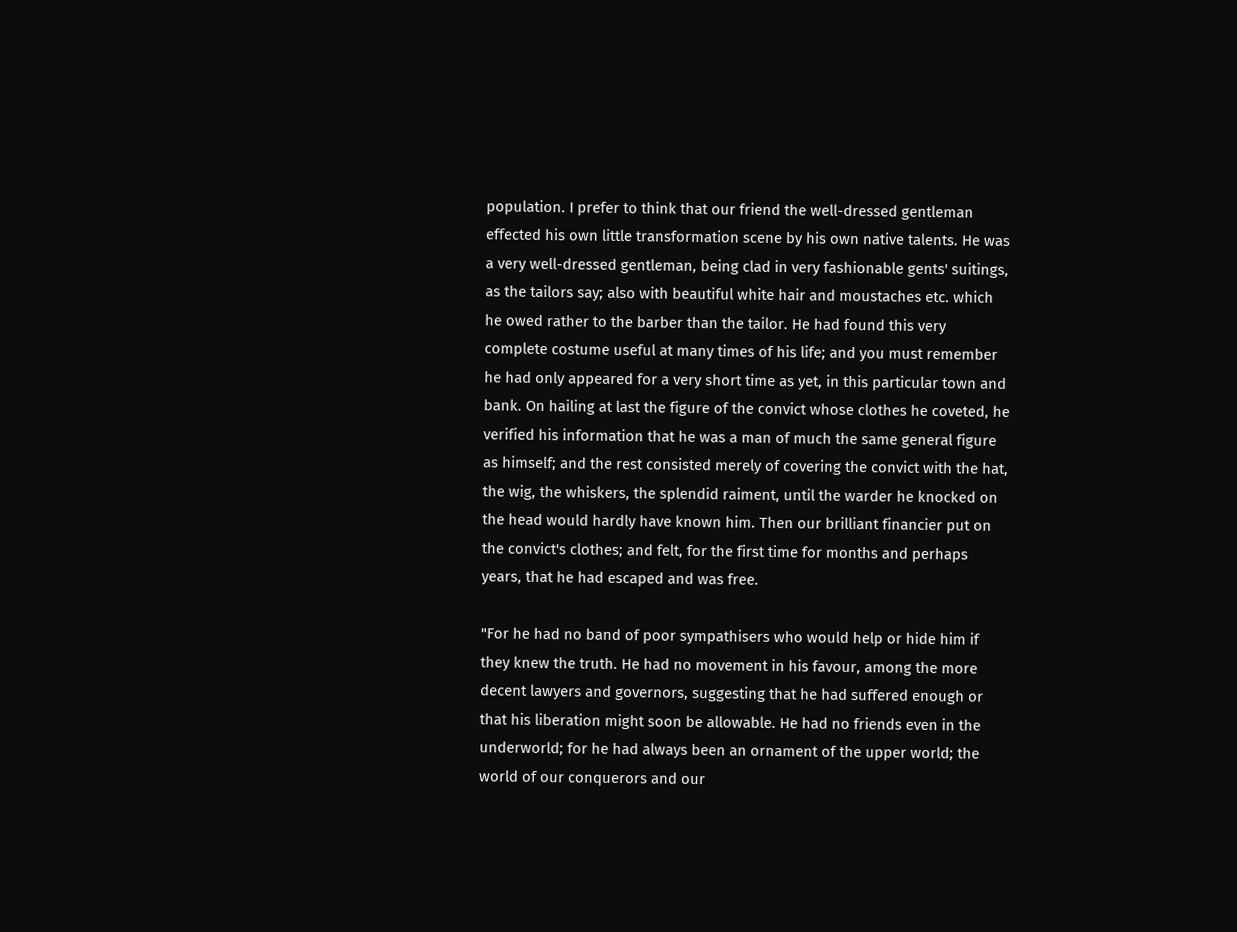population. I prefer to think that our friend the well-dressed gentleman effected his own little transformation scene by his own native talents. He was a very well-dressed gentleman, being clad in very fashionable gents' suitings, as the tailors say; also with beautiful white hair and moustaches etc. which he owed rather to the barber than the tailor. He had found this very complete costume useful at many times of his life; and you must remember he had only appeared for a very short time as yet, in this particular town and bank. On hailing at last the figure of the convict whose clothes he coveted, he verified his information that he was a man of much the same general figure as himself; and the rest consisted merely of covering the convict with the hat, the wig, the whiskers, the splendid raiment, until the warder he knocked on the head would hardly have known him. Then our brilliant financier put on the convict's clothes; and felt, for the first time for months and perhaps years, that he had escaped and was free.

"For he had no band of poor sympathisers who would help or hide him if they knew the truth. He had no movement in his favour, among the more decent lawyers and governors, suggesting that he had suffered enough or that his liberation might soon be allowable. He had no friends even in the underworld; for he had always been an ornament of the upper world; the world of our conquerors and our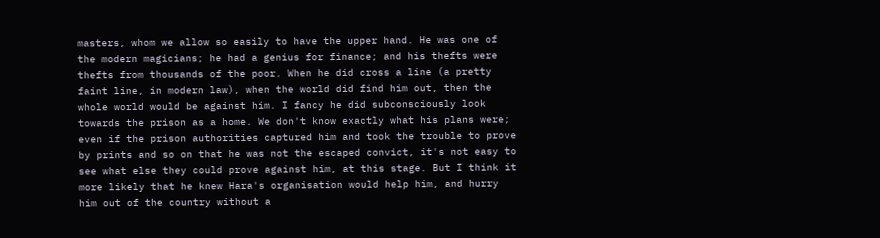masters, whom we allow so easily to have the upper hand. He was one of the modern magicians; he had a genius for finance; and his thefts were thefts from thousands of the poor. When he did cross a line (a pretty faint line, in modern law), when the world did find him out, then the whole world would be against him. I fancy he did subconsciously look towards the prison as a home. We don't know exactly what his plans were; even if the prison authorities captured him and took the trouble to prove by prints and so on that he was not the escaped convict, it's not easy to see what else they could prove against him, at this stage. But I think it more likely that he knew Hara's organisation would help him, and hurry him out of the country without a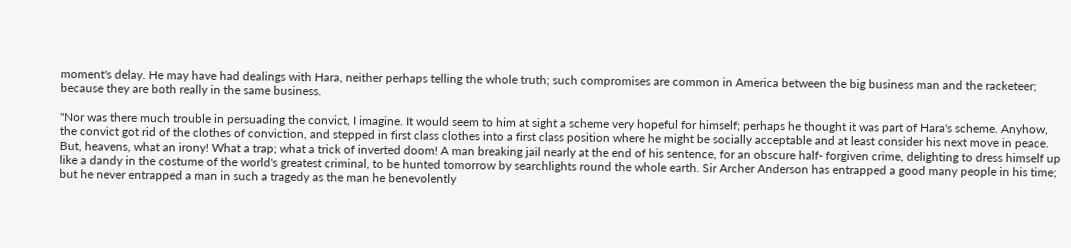moment's delay. He may have had dealings with Hara, neither perhaps telling the whole truth; such compromises are common in America between the big business man and the racketeer; because they are both really in the same business.

"Nor was there much trouble in persuading the convict, I imagine. It would seem to him at sight a scheme very hopeful for himself; perhaps he thought it was part of Hara's scheme. Anyhow, the convict got rid of the clothes of conviction, and stepped in first class clothes into a first class position where he might be socially acceptable and at least consider his next move in peace. But, heavens, what an irony! What a trap; what a trick of inverted doom! A man breaking jail nearly at the end of his sentence, for an obscure half- forgiven crime, delighting to dress himself up like a dandy in the costume of the world's greatest criminal, to be hunted tomorrow by searchlights round the whole earth. Sir Archer Anderson has entrapped a good many people in his time; but he never entrapped a man in such a tragedy as the man he benevolently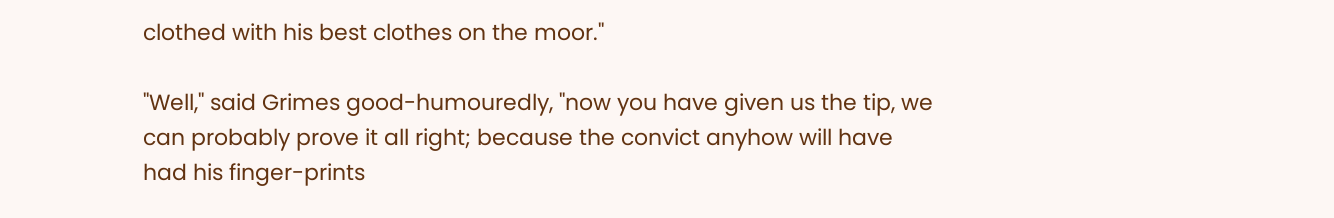clothed with his best clothes on the moor."

"Well," said Grimes good-humouredly, "now you have given us the tip, we can probably prove it all right; because the convict anyhow will have had his finger-prints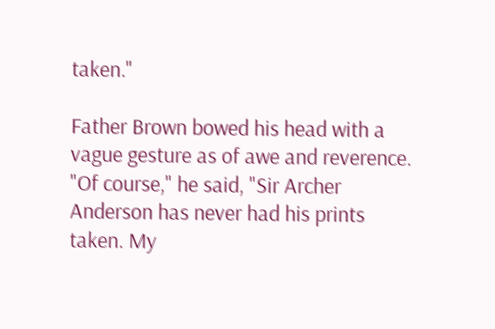taken."

Father Brown bowed his head with a vague gesture as of awe and reverence. "Of course," he said, "Sir Archer Anderson has never had his prints taken. My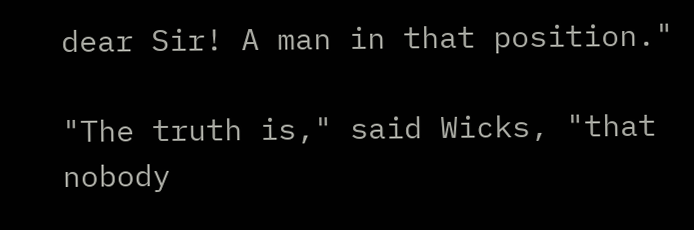dear Sir! A man in that position."

"The truth is," said Wicks, "that nobody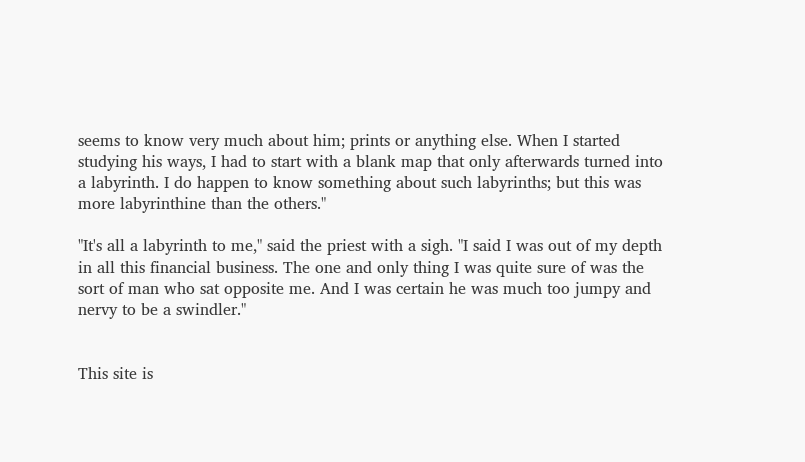seems to know very much about him; prints or anything else. When I started studying his ways, I had to start with a blank map that only afterwards turned into a labyrinth. I do happen to know something about such labyrinths; but this was more labyrinthine than the others."

"It's all a labyrinth to me," said the priest with a sigh. "I said I was out of my depth in all this financial business. The one and only thing I was quite sure of was the sort of man who sat opposite me. And I was certain he was much too jumpy and nervy to be a swindler."


This site is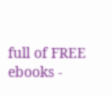full of FREE ebooks -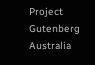Project Gutenberg Australia